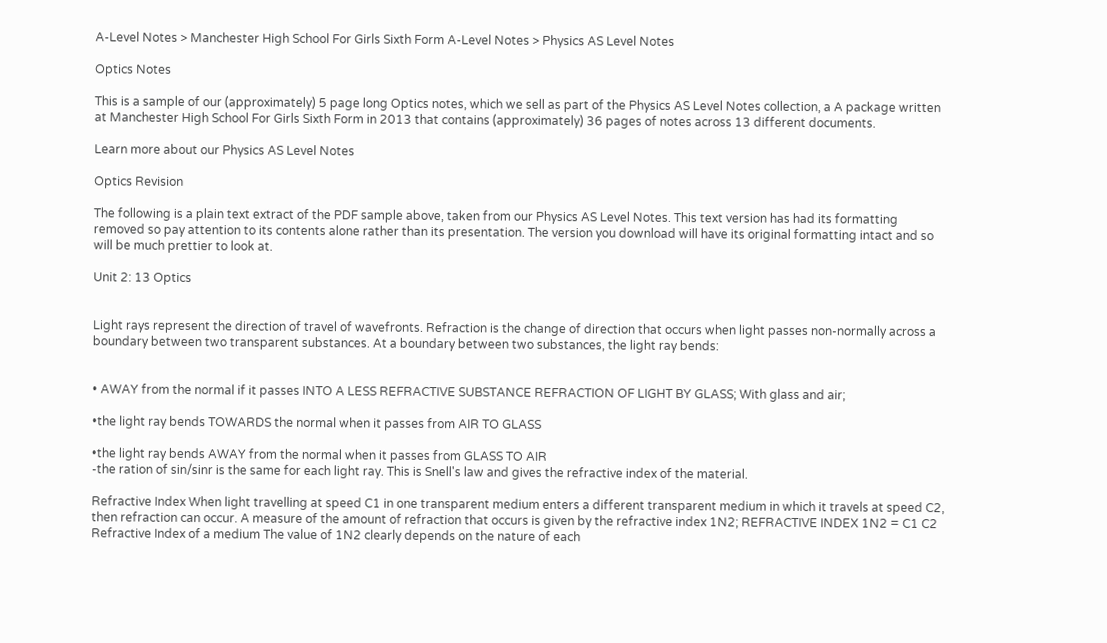A-Level Notes > Manchester High School For Girls Sixth Form A-Level Notes > Physics AS Level Notes

Optics Notes

This is a sample of our (approximately) 5 page long Optics notes, which we sell as part of the Physics AS Level Notes collection, a A package written at Manchester High School For Girls Sixth Form in 2013 that contains (approximately) 36 pages of notes across 13 different documents.

Learn more about our Physics AS Level Notes

Optics Revision

The following is a plain text extract of the PDF sample above, taken from our Physics AS Level Notes. This text version has had its formatting removed so pay attention to its contents alone rather than its presentation. The version you download will have its original formatting intact and so will be much prettier to look at.

Unit 2: 13 Optics


Light rays represent the direction of travel of wavefronts. Refraction is the change of direction that occurs when light passes non-normally across a boundary between two transparent substances. At a boundary between two substances, the light ray bends:


• AWAY from the normal if it passes INTO A LESS REFRACTIVE SUBSTANCE REFRACTION OF LIGHT BY GLASS; With glass and air;

•the light ray bends TOWARDS the normal when it passes from AIR TO GLASS

•the light ray bends AWAY from the normal when it passes from GLASS TO AIR
-the ration of sin/sinr is the same for each light ray. This is Snell's law and gives the refractive index of the material.

Refractive Index When light travelling at speed C1 in one transparent medium enters a different transparent medium in which it travels at speed C2, then refraction can occur. A measure of the amount of refraction that occurs is given by the refractive index 1N2; REFRACTIVE INDEX 1N2 = C1 C2 Refractive Index of a medium The value of 1N2 clearly depends on the nature of each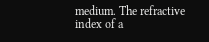medium. The refractive index of a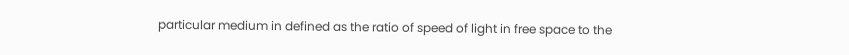particular medium in defined as the ratio of speed of light in free space to the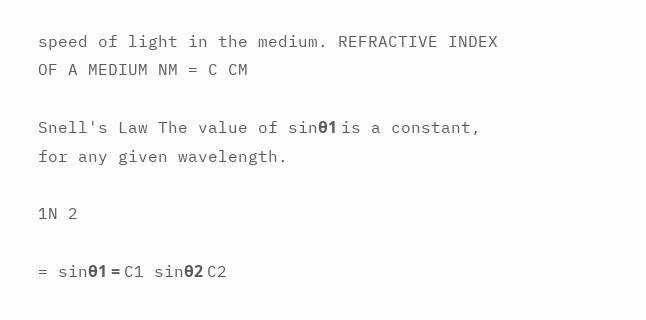speed of light in the medium. REFRACTIVE INDEX OF A MEDIUM NM = C CM

Snell's Law The value of sinθ1 is a constant, for any given wavelength.

1N 2

= sinθ1 = C1 sinθ2 C2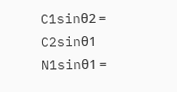C1sinθ2 = C2sinθ1 N1sinθ1 =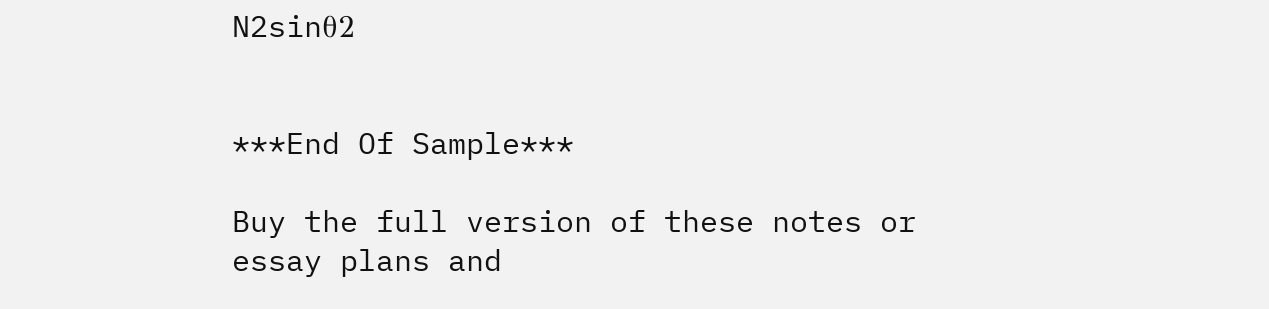N2sinθ2


***End Of Sample***

Buy the full version of these notes or essay plans and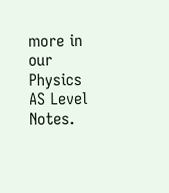more in our Physics AS Level Notes.